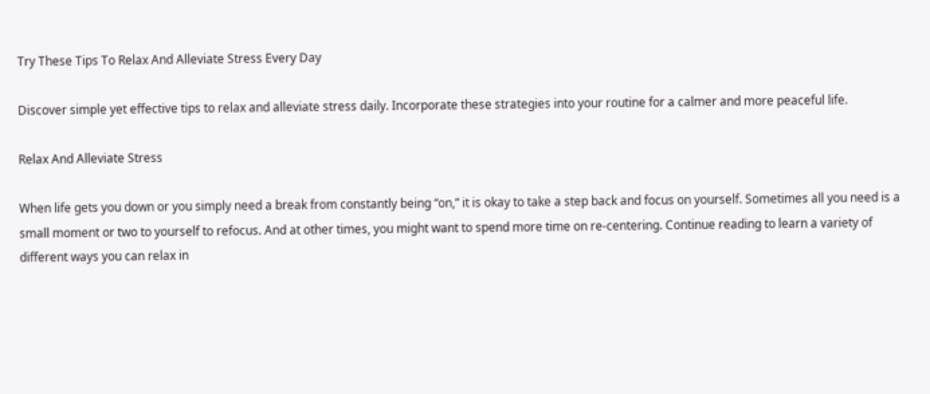Try These Tips To Relax And Alleviate Stress Every Day

Discover simple yet effective tips to relax and alleviate stress daily. Incorporate these strategies into your routine for a calmer and more peaceful life.

Relax And Alleviate Stress

When life gets you down or you simply need a break from constantly being “on,” it is okay to take a step back and focus on yourself. Sometimes all you need is a small moment or two to yourself to refocus. And at other times, you might want to spend more time on re-centering. Continue reading to learn a variety of different ways you can relax in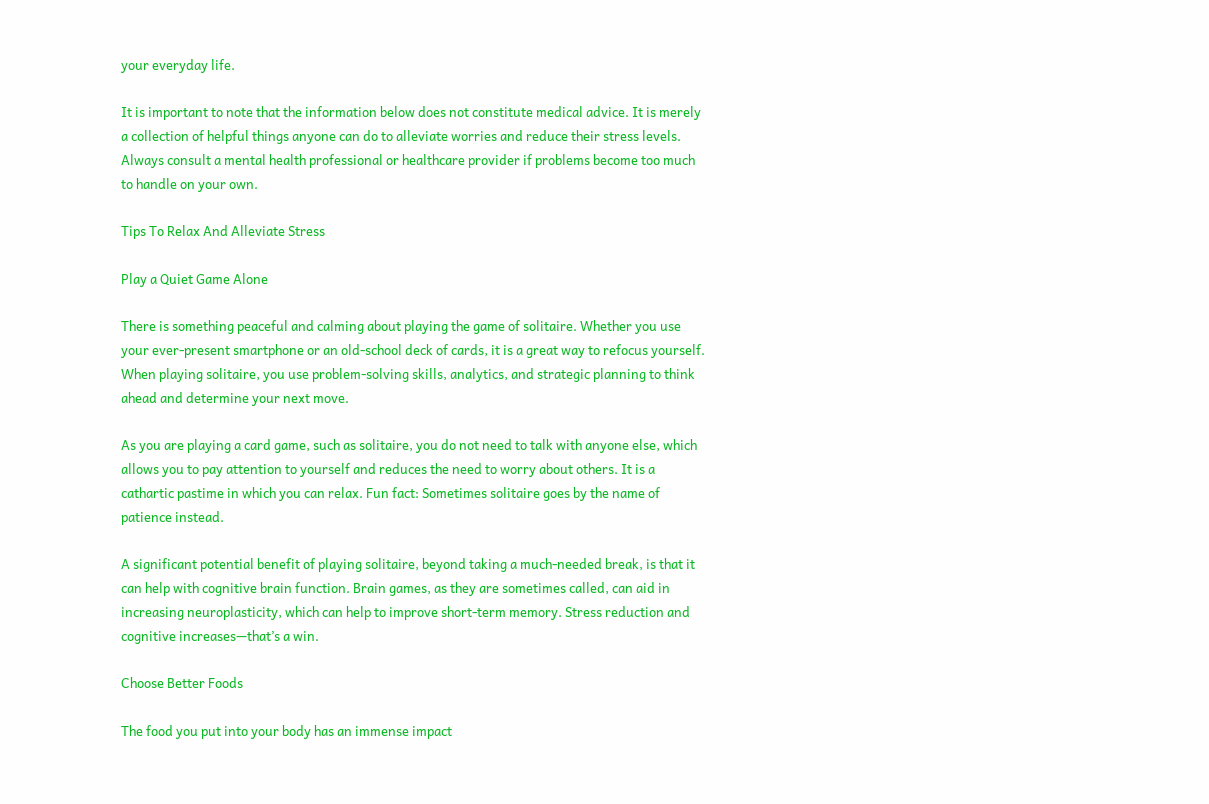your everyday life.

It is important to note that the information below does not constitute medical advice. It is merely a collection of helpful things anyone can do to alleviate worries and reduce their stress levels. Always consult a mental health professional or healthcare provider if problems become too much to handle on your own.

Tips To Relax And Alleviate Stress

Play a Quiet Game Alone

There is something peaceful and calming about playing the game of solitaire. Whether you use your ever-present smartphone or an old-school deck of cards, it is a great way to refocus yourself. When playing solitaire, you use problem-solving skills, analytics, and strategic planning to think ahead and determine your next move.

As you are playing a card game, such as solitaire, you do not need to talk with anyone else, which allows you to pay attention to yourself and reduces the need to worry about others. It is a cathartic pastime in which you can relax. Fun fact: Sometimes solitaire goes by the name of patience instead.

A significant potential benefit of playing solitaire, beyond taking a much-needed break, is that it can help with cognitive brain function. Brain games, as they are sometimes called, can aid in increasing neuroplasticity, which can help to improve short-term memory. Stress reduction and cognitive increases—that’s a win.

Choose Better Foods

The food you put into your body has an immense impact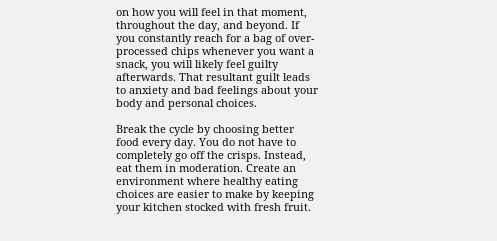on how you will feel in that moment, throughout the day, and beyond. If you constantly reach for a bag of over-processed chips whenever you want a snack, you will likely feel guilty afterwards. That resultant guilt leads to anxiety and bad feelings about your body and personal choices.

Break the cycle by choosing better food every day. You do not have to completely go off the crisps. Instead, eat them in moderation. Create an environment where healthy eating choices are easier to make by keeping your kitchen stocked with fresh fruit.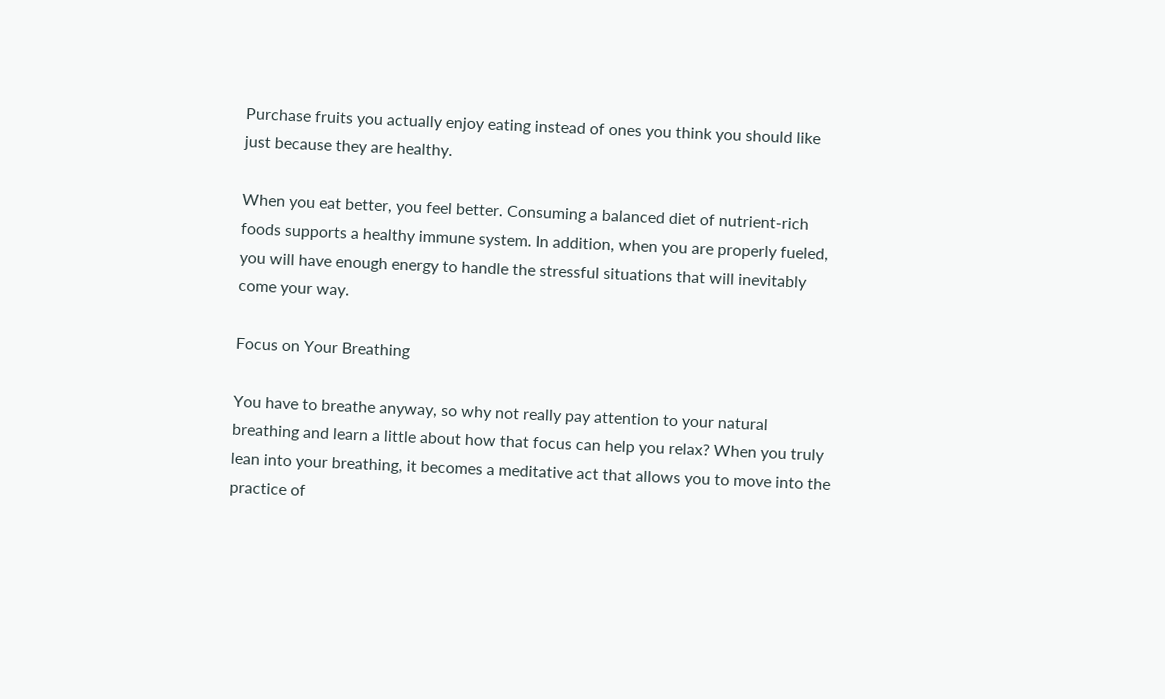Purchase fruits you actually enjoy eating instead of ones you think you should like just because they are healthy.

When you eat better, you feel better. Consuming a balanced diet of nutrient-rich foods supports a healthy immune system. In addition, when you are properly fueled, you will have enough energy to handle the stressful situations that will inevitably come your way.

Focus on Your Breathing

You have to breathe anyway, so why not really pay attention to your natural breathing and learn a little about how that focus can help you relax? When you truly lean into your breathing, it becomes a meditative act that allows you to move into the practice of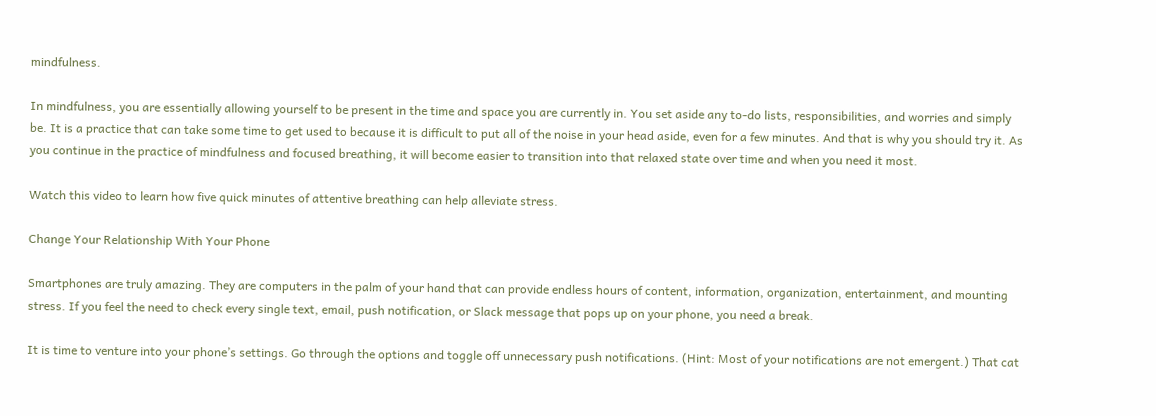mindfulness.

In mindfulness, you are essentially allowing yourself to be present in the time and space you are currently in. You set aside any to-do lists, responsibilities, and worries and simply be. It is a practice that can take some time to get used to because it is difficult to put all of the noise in your head aside, even for a few minutes. And that is why you should try it. As you continue in the practice of mindfulness and focused breathing, it will become easier to transition into that relaxed state over time and when you need it most.

Watch this video to learn how five quick minutes of attentive breathing can help alleviate stress.

Change Your Relationship With Your Phone

Smartphones are truly amazing. They are computers in the palm of your hand that can provide endless hours of content, information, organization, entertainment, and mounting stress. If you feel the need to check every single text, email, push notification, or Slack message that pops up on your phone, you need a break.

It is time to venture into your phone’s settings. Go through the options and toggle off unnecessary push notifications. (Hint: Most of your notifications are not emergent.) That cat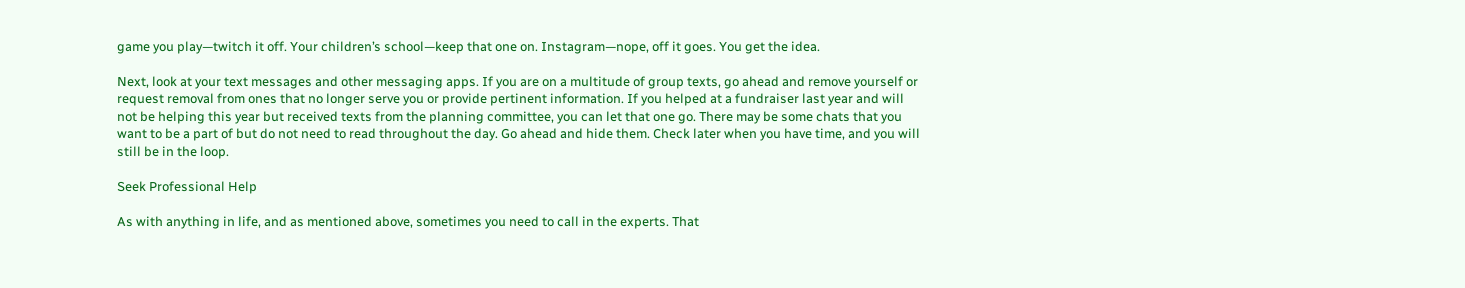game you play—twitch it off. Your children’s school—keep that one on. Instagram—nope, off it goes. You get the idea.

Next, look at your text messages and other messaging apps. If you are on a multitude of group texts, go ahead and remove yourself or request removal from ones that no longer serve you or provide pertinent information. If you helped at a fundraiser last year and will not be helping this year but received texts from the planning committee, you can let that one go. There may be some chats that you want to be a part of but do not need to read throughout the day. Go ahead and hide them. Check later when you have time, and you will still be in the loop.

Seek Professional Help

As with anything in life, and as mentioned above, sometimes you need to call in the experts. That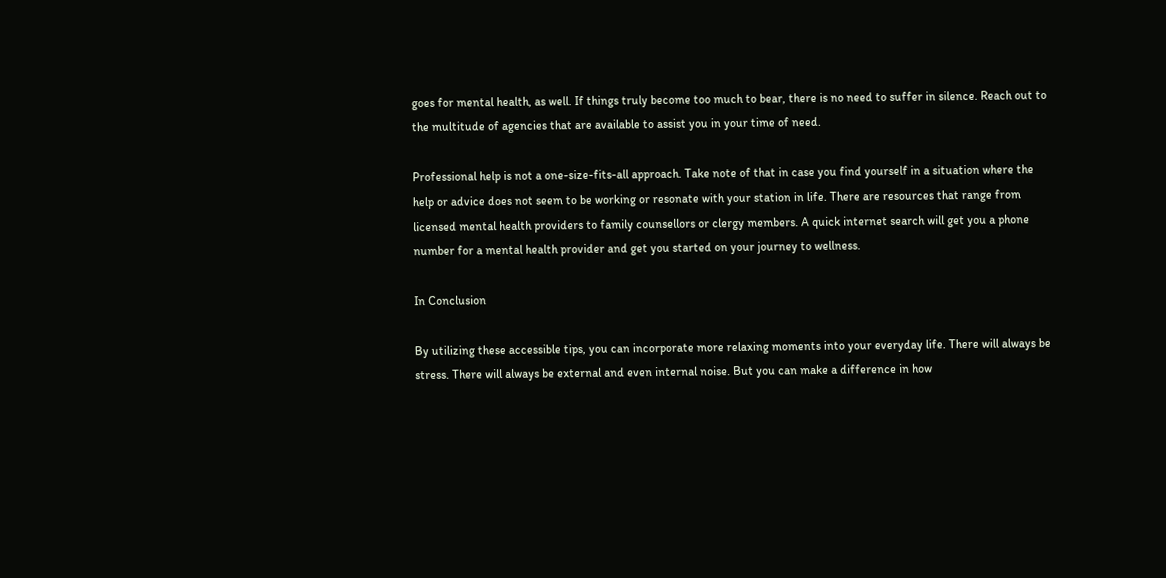goes for mental health, as well. If things truly become too much to bear, there is no need to suffer in silence. Reach out to the multitude of agencies that are available to assist you in your time of need.

Professional help is not a one-size-fits-all approach. Take note of that in case you find yourself in a situation where the help or advice does not seem to be working or resonate with your station in life. There are resources that range from licensed mental health providers to family counsellors or clergy members. A quick internet search will get you a phone number for a mental health provider and get you started on your journey to wellness.

In Conclusion

By utilizing these accessible tips, you can incorporate more relaxing moments into your everyday life. There will always be stress. There will always be external and even internal noise. But you can make a difference in how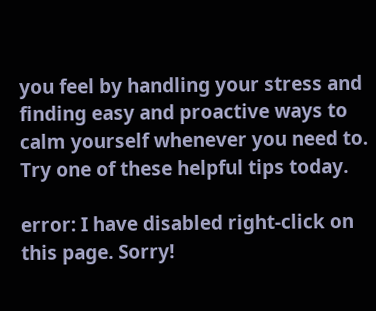you feel by handling your stress and finding easy and proactive ways to calm yourself whenever you need to. Try one of these helpful tips today.

error: I have disabled right-click on this page. Sorry!